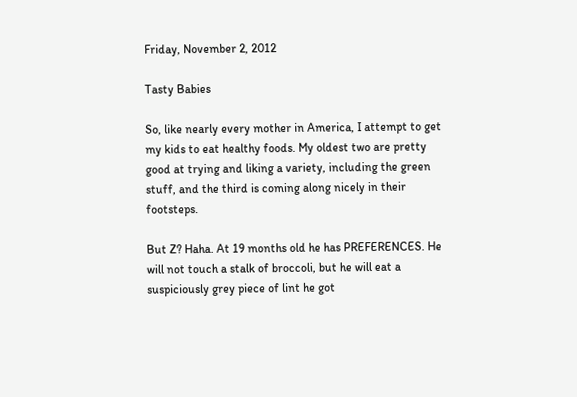Friday, November 2, 2012

Tasty Babies

So, like nearly every mother in America, I attempt to get my kids to eat healthy foods. My oldest two are pretty good at trying and liking a variety, including the green stuff, and the third is coming along nicely in their footsteps.

But Z? Haha. At 19 months old he has PREFERENCES. He will not touch a stalk of broccoli, but he will eat a suspiciously grey piece of lint he got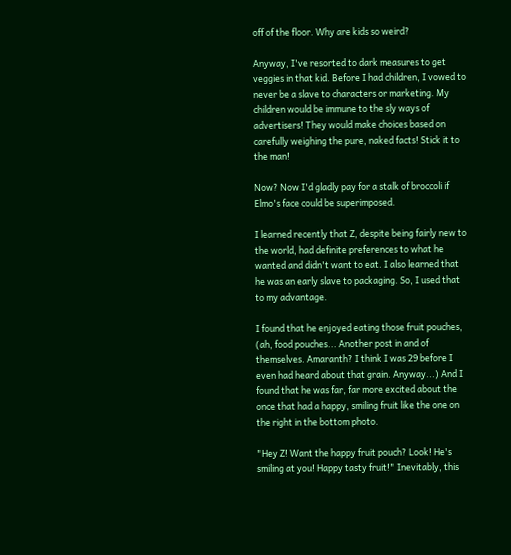off of the floor. Why are kids so weird?

Anyway, I've resorted to dark measures to get veggies in that kid. Before I had children, I vowed to never be a slave to characters or marketing. My children would be immune to the sly ways of advertisers! They would make choices based on carefully weighing the pure, naked facts! Stick it to the man!

Now? Now I'd gladly pay for a stalk of broccoli if Elmo's face could be superimposed.

I learned recently that Z, despite being fairly new to the world, had definite preferences to what he wanted and didn't want to eat. I also learned that he was an early slave to packaging. So, I used that to my advantage.

I found that he enjoyed eating those fruit pouches, (ah, food pouches... Another post in and of themselves. Amaranth? I think I was 29 before I even had heard about that grain. Anyway...) And I found that he was far, far more excited about the once that had a happy, smiling fruit like the one on the right in the bottom photo.

"Hey Z! Want the happy fruit pouch? Look! He's smiling at you! Happy tasty fruit!" Inevitably, this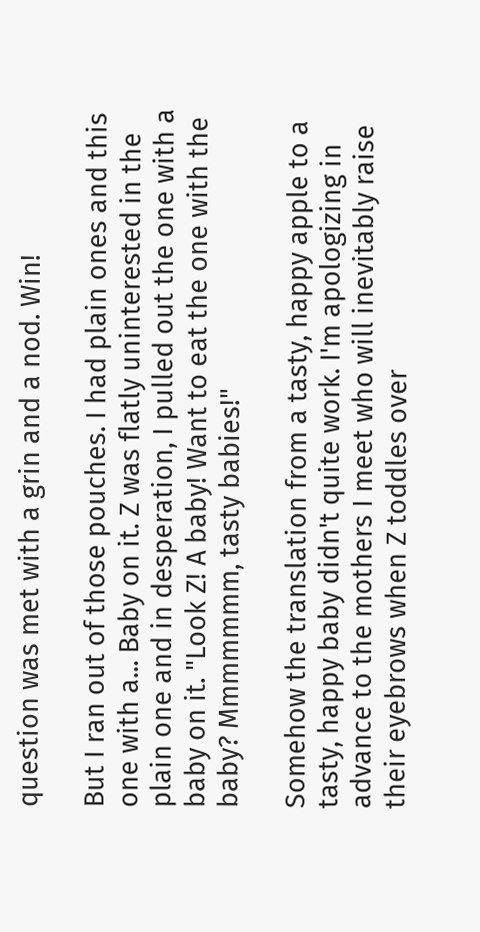question was met with a grin and a nod. Win!

But I ran out of those pouches. I had plain ones and this one with a... Baby on it. Z was flatly uninterested in the plain one and in desperation, I pulled out the one with a baby on it. "Look Z! A baby! Want to eat the one with the baby? Mmmmmmm, tasty babies!"

Somehow the translation from a tasty, happy apple to a tasty, happy baby didn't quite work. I'm apologizing in advance to the mothers I meet who will inevitably raise their eyebrows when Z toddles over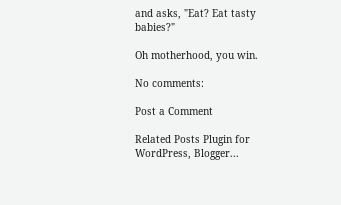and asks, "Eat? Eat tasty babies?"

Oh motherhood, you win.

No comments:

Post a Comment

Related Posts Plugin for WordPress, Blogger...